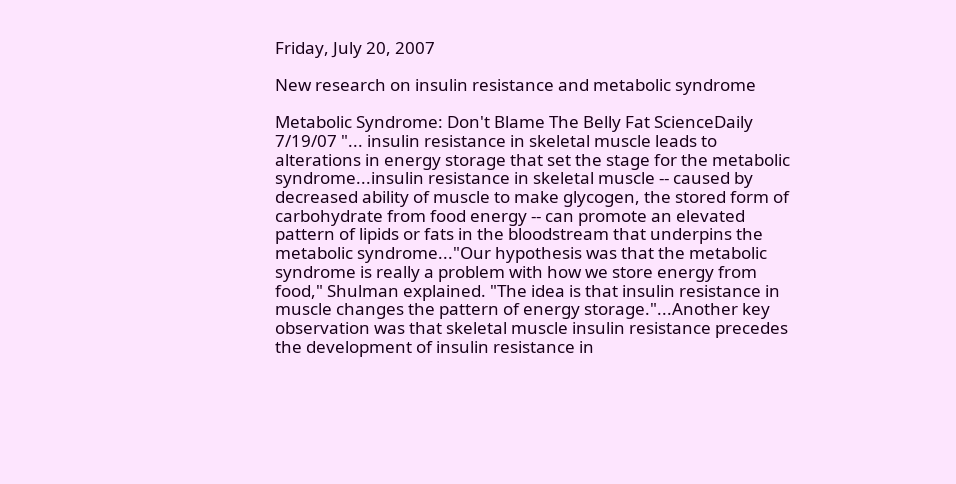Friday, July 20, 2007

New research on insulin resistance and metabolic syndrome

Metabolic Syndrome: Don't Blame The Belly Fat ScienceDaily 7/19/07 "... insulin resistance in skeletal muscle leads to alterations in energy storage that set the stage for the metabolic syndrome...insulin resistance in skeletal muscle -- caused by decreased ability of muscle to make glycogen, the stored form of carbohydrate from food energy -- can promote an elevated pattern of lipids or fats in the bloodstream that underpins the metabolic syndrome..."Our hypothesis was that the metabolic syndrome is really a problem with how we store energy from food," Shulman explained. "The idea is that insulin resistance in muscle changes the pattern of energy storage."...Another key observation was that skeletal muscle insulin resistance precedes the development of insulin resistance in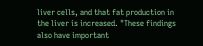liver cells, and that fat production in the liver is increased. "These findings also have important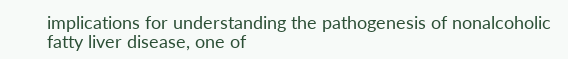implications for understanding the pathogenesis of nonalcoholic fatty liver disease, one of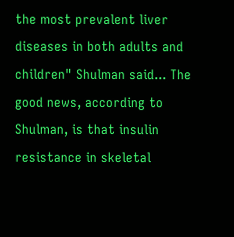the most prevalent liver diseases in both adults and children" Shulman said... The good news, according to Shulman, is that insulin resistance in skeletal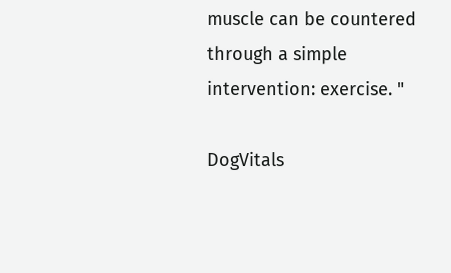muscle can be countered through a simple intervention: exercise. "

DogVitals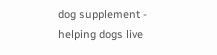dog supplement - helping dogs live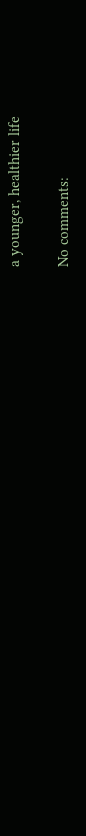a younger, healthier life

No comments: